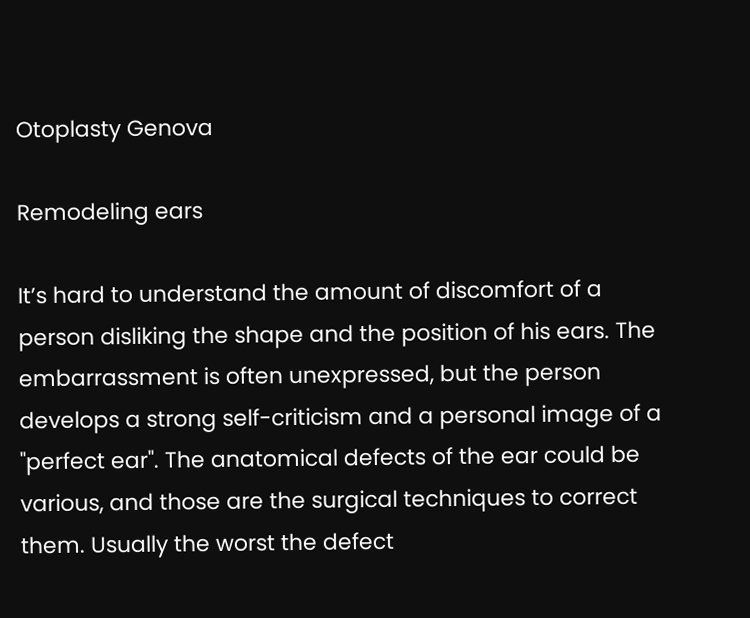Otoplasty Genova

Remodeling ears

It’s hard to understand the amount of discomfort of a person disliking the shape and the position of his ears. The embarrassment is often unexpressed, but the person develops a strong self-criticism and a personal image of a "perfect ear". The anatomical defects of the ear could be various, and those are the surgical techniques to correct them. Usually the worst the defect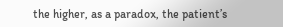the higher, as a paradox, the patient’s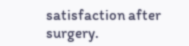satisfaction after surgery.